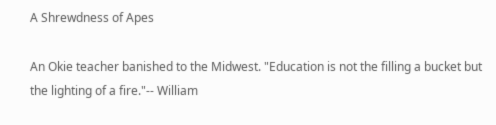A Shrewdness of Apes

An Okie teacher banished to the Midwest. "Education is not the filling a bucket but the lighting of a fire."-- William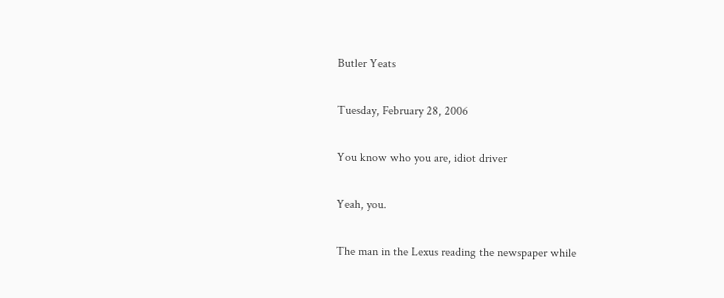Butler Yeats

Tuesday, February 28, 2006

You know who you are, idiot driver

Yeah, you.

The man in the Lexus reading the newspaper while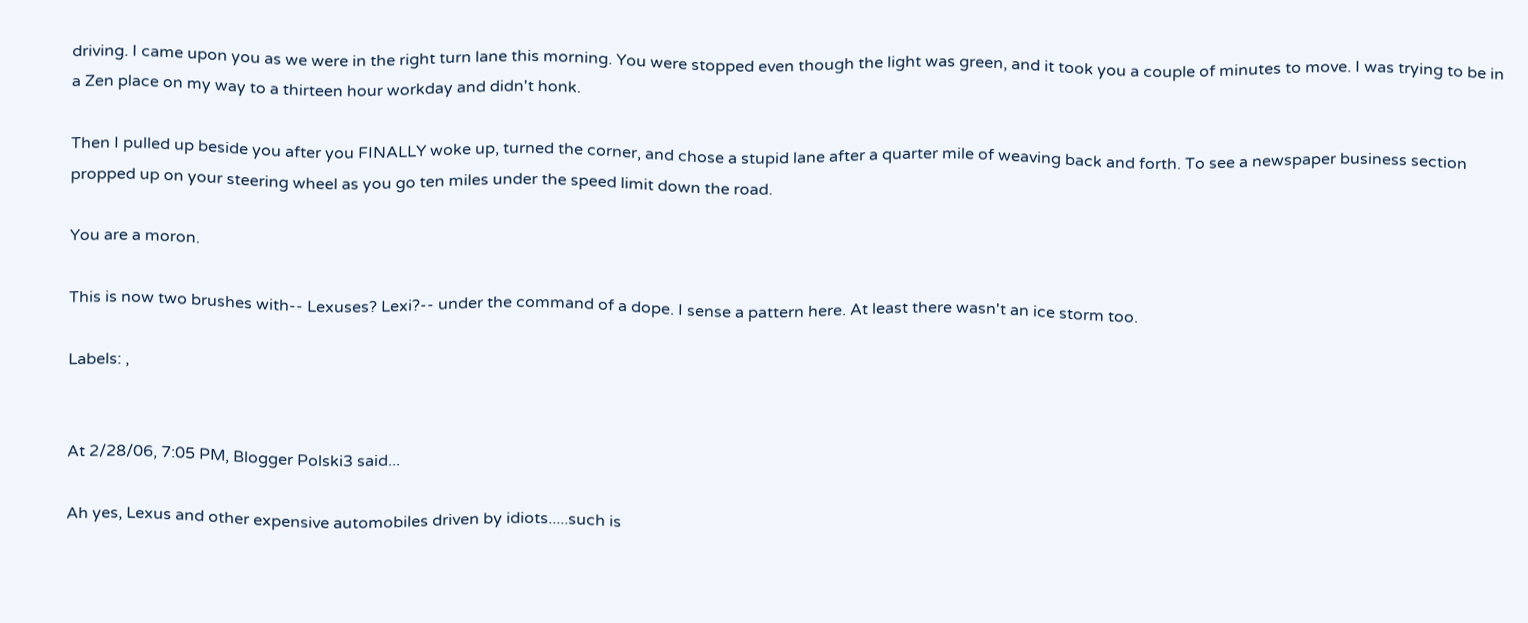driving. I came upon you as we were in the right turn lane this morning. You were stopped even though the light was green, and it took you a couple of minutes to move. I was trying to be in a Zen place on my way to a thirteen hour workday and didn't honk.

Then I pulled up beside you after you FINALLY woke up, turned the corner, and chose a stupid lane after a quarter mile of weaving back and forth. To see a newspaper business section propped up on your steering wheel as you go ten miles under the speed limit down the road.

You are a moron.

This is now two brushes with-- Lexuses? Lexi?-- under the command of a dope. I sense a pattern here. At least there wasn't an ice storm too.

Labels: ,


At 2/28/06, 7:05 PM, Blogger Polski3 said...

Ah yes, Lexus and other expensive automobiles driven by idiots.....such is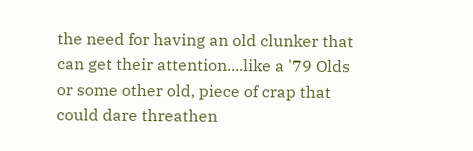the need for having an old clunker that can get their attention....like a '79 Olds or some other old, piece of crap that could dare threathen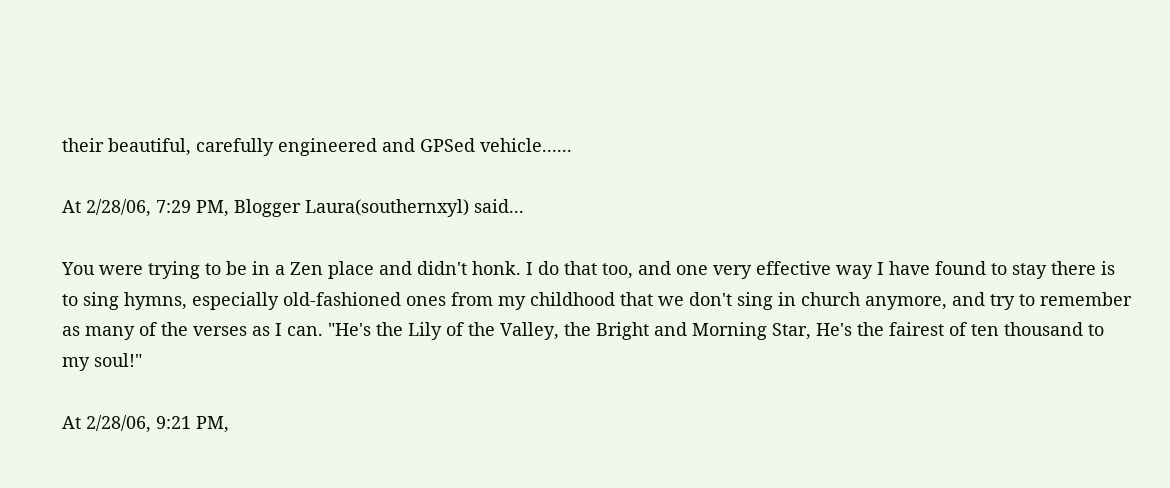their beautiful, carefully engineered and GPSed vehicle......

At 2/28/06, 7:29 PM, Blogger Laura(southernxyl) said...

You were trying to be in a Zen place and didn't honk. I do that too, and one very effective way I have found to stay there is to sing hymns, especially old-fashioned ones from my childhood that we don't sing in church anymore, and try to remember as many of the verses as I can. "He's the Lily of the Valley, the Bright and Morning Star, He's the fairest of ten thousand to my soul!"

At 2/28/06, 9:21 PM,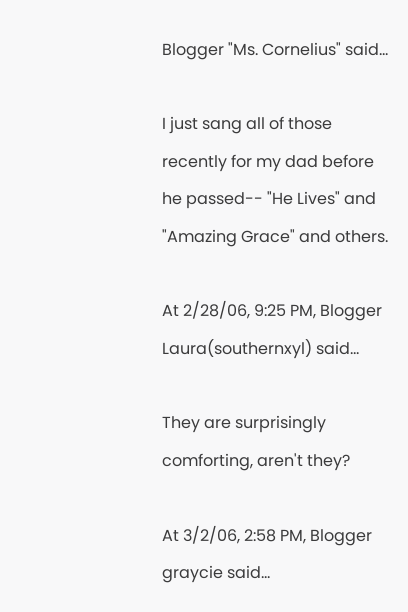Blogger "Ms. Cornelius" said...

I just sang all of those recently for my dad before he passed-- "He Lives" and "Amazing Grace" and others.

At 2/28/06, 9:25 PM, Blogger Laura(southernxyl) said...

They are surprisingly comforting, aren't they?

At 3/2/06, 2:58 PM, Blogger graycie said...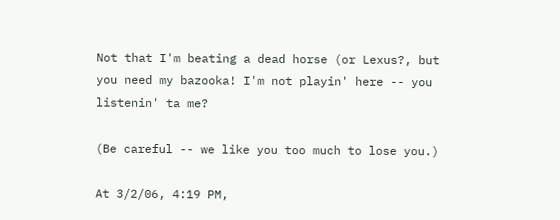Not that I'm beating a dead horse (or Lexus?, but you need my bazooka! I'm not playin' here -- you listenin' ta me?

(Be careful -- we like you too much to lose you.)

At 3/2/06, 4:19 PM,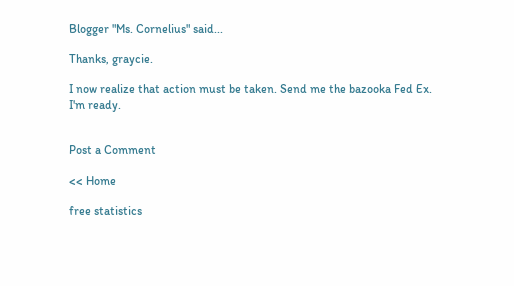Blogger "Ms. Cornelius" said...

Thanks, graycie.

I now realize that action must be taken. Send me the bazooka Fed Ex. I'm ready.


Post a Comment

<< Home

free statistics